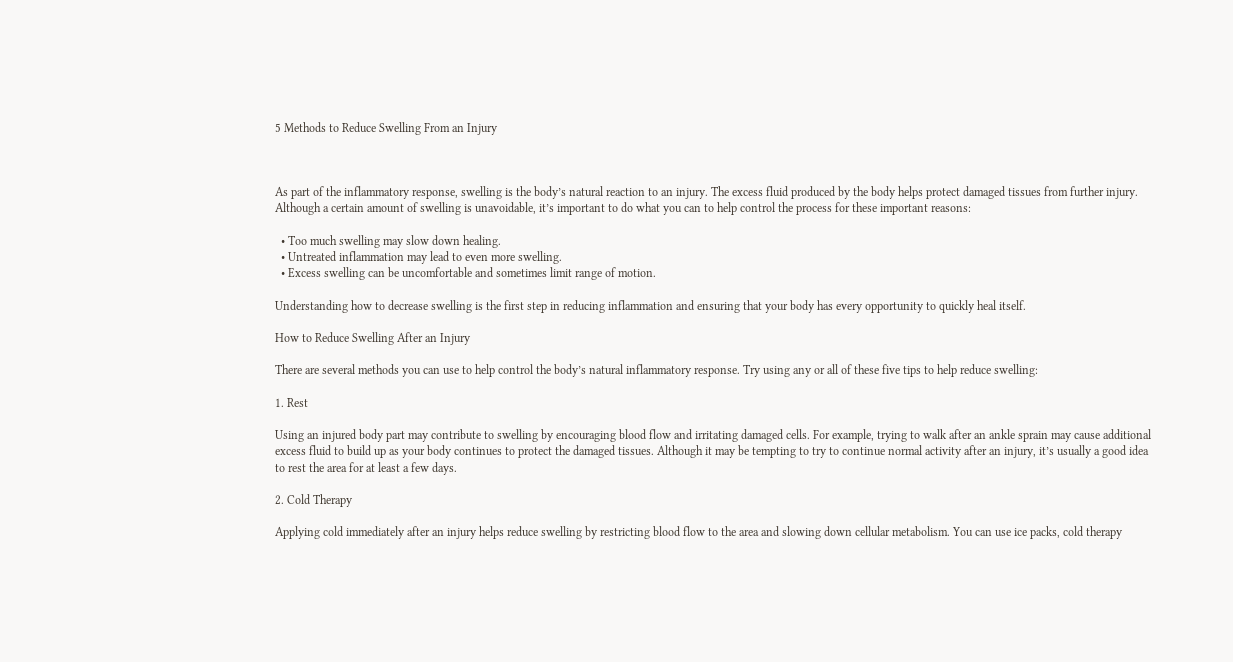5 Methods to Reduce Swelling From an Injury



As part of the inflammatory response, swelling is the body’s natural reaction to an injury. The excess fluid produced by the body helps protect damaged tissues from further injury. Although a certain amount of swelling is unavoidable, it’s important to do what you can to help control the process for these important reasons:

  • Too much swelling may slow down healing.
  • Untreated inflammation may lead to even more swelling.
  • Excess swelling can be uncomfortable and sometimes limit range of motion.

Understanding how to decrease swelling is the first step in reducing inflammation and ensuring that your body has every opportunity to quickly heal itself.

How to Reduce Swelling After an Injury

There are several methods you can use to help control the body’s natural inflammatory response. Try using any or all of these five tips to help reduce swelling:

1. Rest

Using an injured body part may contribute to swelling by encouraging blood flow and irritating damaged cells. For example, trying to walk after an ankle sprain may cause additional excess fluid to build up as your body continues to protect the damaged tissues. Although it may be tempting to try to continue normal activity after an injury, it’s usually a good idea to rest the area for at least a few days.

2. Cold Therapy

Applying cold immediately after an injury helps reduce swelling by restricting blood flow to the area and slowing down cellular metabolism. You can use ice packs, cold therapy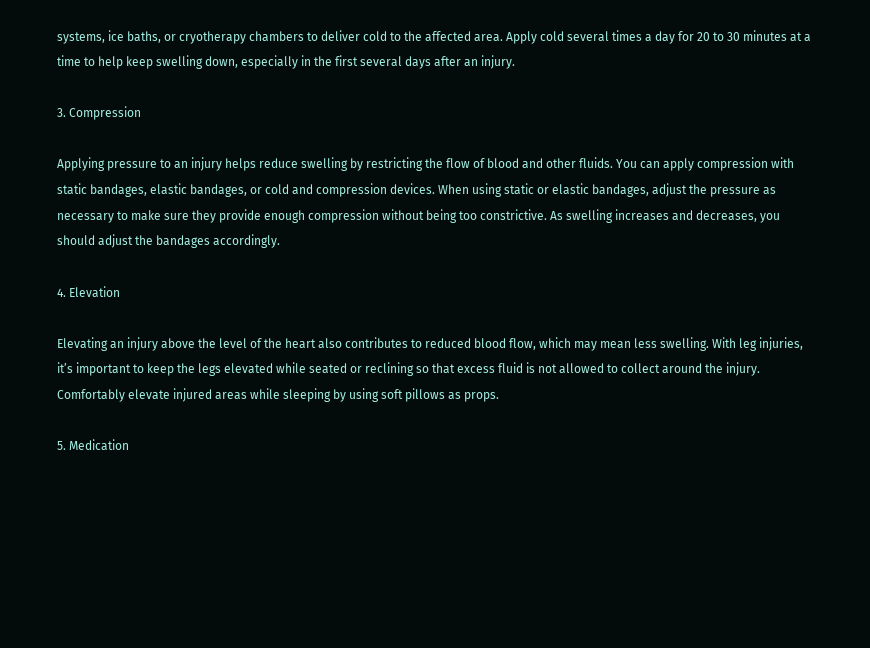systems, ice baths, or cryotherapy chambers to deliver cold to the affected area. Apply cold several times a day for 20 to 30 minutes at a time to help keep swelling down, especially in the first several days after an injury.

3. Compression

Applying pressure to an injury helps reduce swelling by restricting the flow of blood and other fluids. You can apply compression with static bandages, elastic bandages, or cold and compression devices. When using static or elastic bandages, adjust the pressure as necessary to make sure they provide enough compression without being too constrictive. As swelling increases and decreases, you should adjust the bandages accordingly.

4. Elevation

Elevating an injury above the level of the heart also contributes to reduced blood flow, which may mean less swelling. With leg injuries, it’s important to keep the legs elevated while seated or reclining so that excess fluid is not allowed to collect around the injury. Comfortably elevate injured areas while sleeping by using soft pillows as props.

5. Medication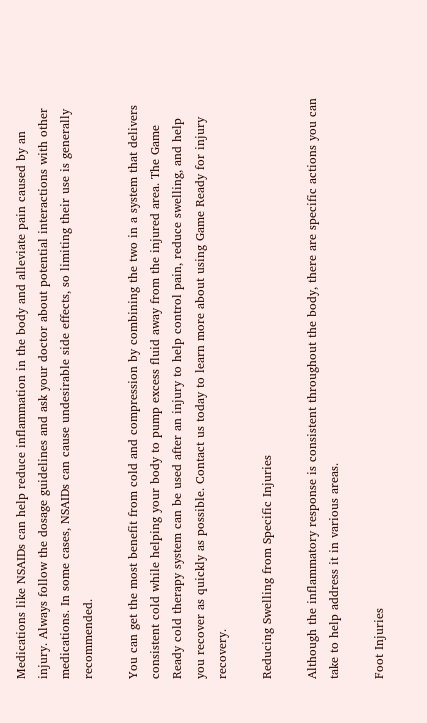Medications like NSAIDs can help reduce inflammation in the body and alleviate pain caused by an injury. Always follow the dosage guidelines and ask your doctor about potential interactions with other medications. In some cases, NSAIDs can cause undesirable side effects, so limiting their use is generally recommended.

You can get the most benefit from cold and compression by combining the two in a system that delivers consistent cold while helping your body to pump excess fluid away from the injured area. The Game Ready cold therapy system can be used after an injury to help control pain, reduce swelling, and help you recover as quickly as possible. Contact us today to learn more about using Game Ready for injury recovery.

Reducing Swelling from Specific Injuries

Although the inflammatory response is consistent throughout the body, there are specific actions you can take to help address it in various areas.

Foot Injuries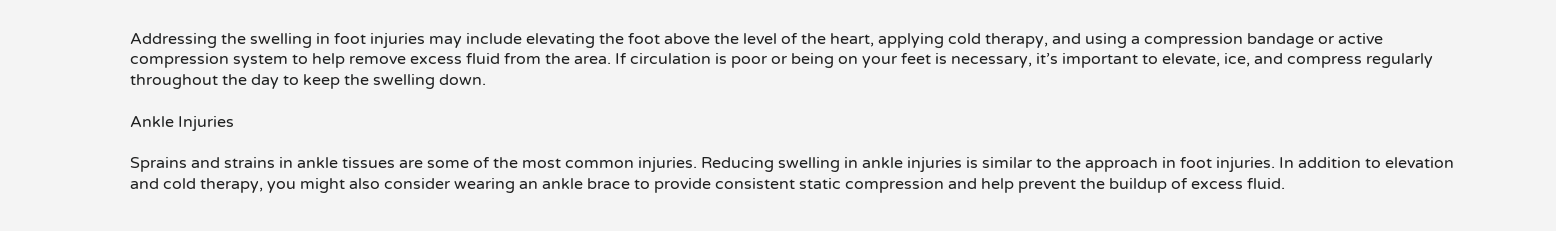Addressing the swelling in foot injuries may include elevating the foot above the level of the heart, applying cold therapy, and using a compression bandage or active compression system to help remove excess fluid from the area. If circulation is poor or being on your feet is necessary, it’s important to elevate, ice, and compress regularly throughout the day to keep the swelling down.

Ankle Injuries

Sprains and strains in ankle tissues are some of the most common injuries. Reducing swelling in ankle injuries is similar to the approach in foot injuries. In addition to elevation and cold therapy, you might also consider wearing an ankle brace to provide consistent static compression and help prevent the buildup of excess fluid.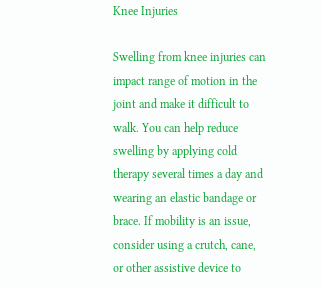Knee Injuries

Swelling from knee injuries can impact range of motion in the joint and make it difficult to walk. You can help reduce swelling by applying cold therapy several times a day and wearing an elastic bandage or brace. If mobility is an issue, consider using a crutch, cane, or other assistive device to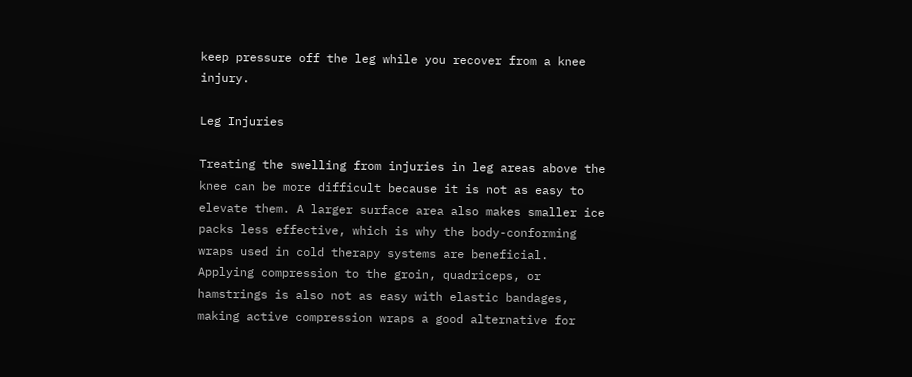keep pressure off the leg while you recover from a knee injury.

Leg Injuries

Treating the swelling from injuries in leg areas above the knee can be more difficult because it is not as easy to elevate them. A larger surface area also makes smaller ice packs less effective, which is why the body-conforming wraps used in cold therapy systems are beneficial. Applying compression to the groin, quadriceps, or hamstrings is also not as easy with elastic bandages, making active compression wraps a good alternative for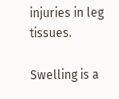injuries in leg tissues.

Swelling is a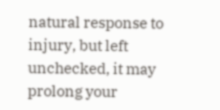natural response to injury, but left unchecked, it may prolong your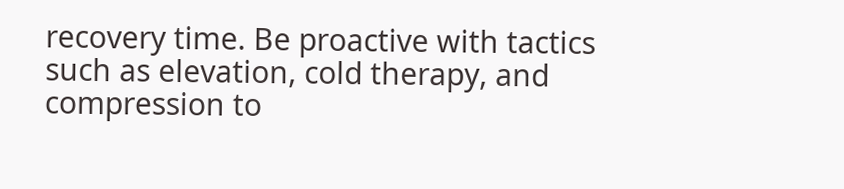recovery time. Be proactive with tactics such as elevation, cold therapy, and compression to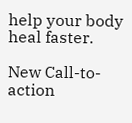help your body heal faster.

New Call-to-action